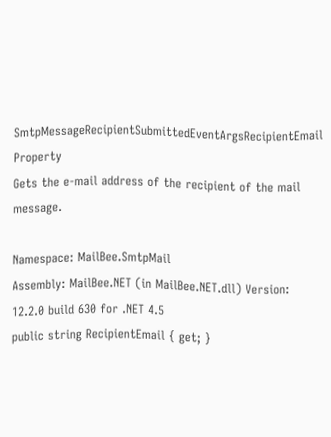SmtpMessageRecipientSubmittedEventArgsRecipientEmail Property
Gets the e-mail address of the recipient of the mail message.

Namespace: MailBee.SmtpMail
Assembly: MailBee.NET (in MailBee.NET.dll) Version: 12.2.0 build 630 for .NET 4.5
public string RecipientEmail { get; }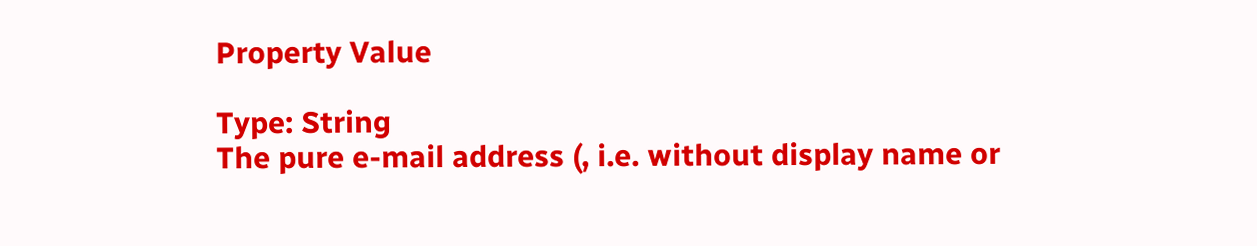Property Value

Type: String
The pure e-mail address (, i.e. without display name or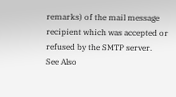remarks) of the mail message recipient which was accepted or refused by the SMTP server.
See Also